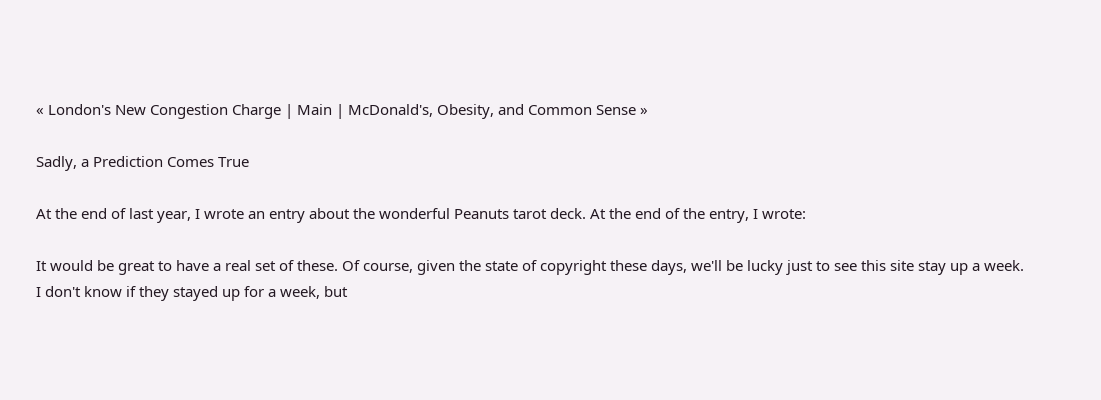« London's New Congestion Charge | Main | McDonald's, Obesity, and Common Sense »

Sadly, a Prediction Comes True

At the end of last year, I wrote an entry about the wonderful Peanuts tarot deck. At the end of the entry, I wrote:

It would be great to have a real set of these. Of course, given the state of copyright these days, we'll be lucky just to see this site stay up a week.
I don't know if they stayed up for a week, but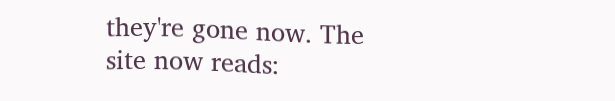they're gone now. The site now reads: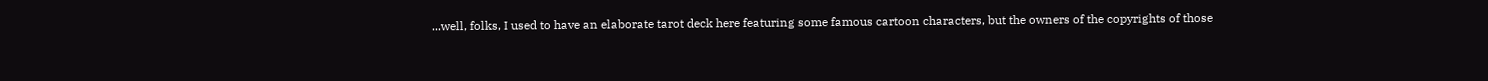...well, folks, I used to have an elaborate tarot deck here featuring some famous cartoon characters, but the owners of the copyrights of those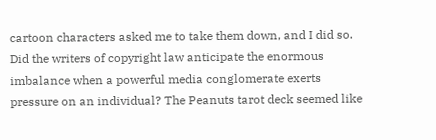cartoon characters asked me to take them down, and I did so.
Did the writers of copyright law anticipate the enormous imbalance when a powerful media conglomerate exerts pressure on an individual? The Peanuts tarot deck seemed like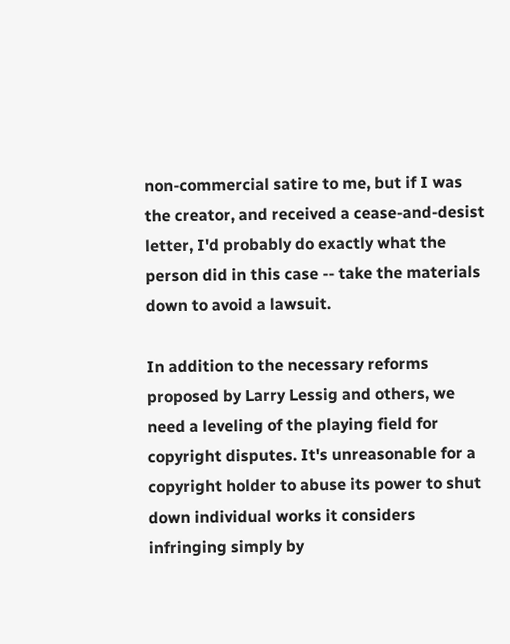non-commercial satire to me, but if I was the creator, and received a cease-and-desist letter, I'd probably do exactly what the person did in this case -- take the materials down to avoid a lawsuit.

In addition to the necessary reforms proposed by Larry Lessig and others, we need a leveling of the playing field for copyright disputes. It's unreasonable for a copyright holder to abuse its power to shut down individual works it considers infringing simply by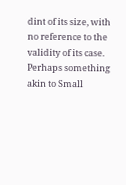dint of its size, with no reference to the validity of its case. Perhaps something akin to Small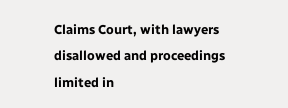Claims Court, with lawyers disallowed and proceedings limited in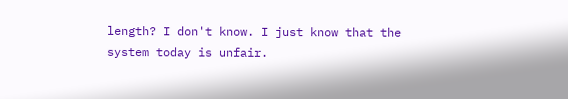length? I don't know. I just know that the system today is unfair.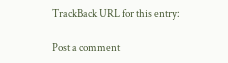TrackBack URL for this entry:

Post a comment